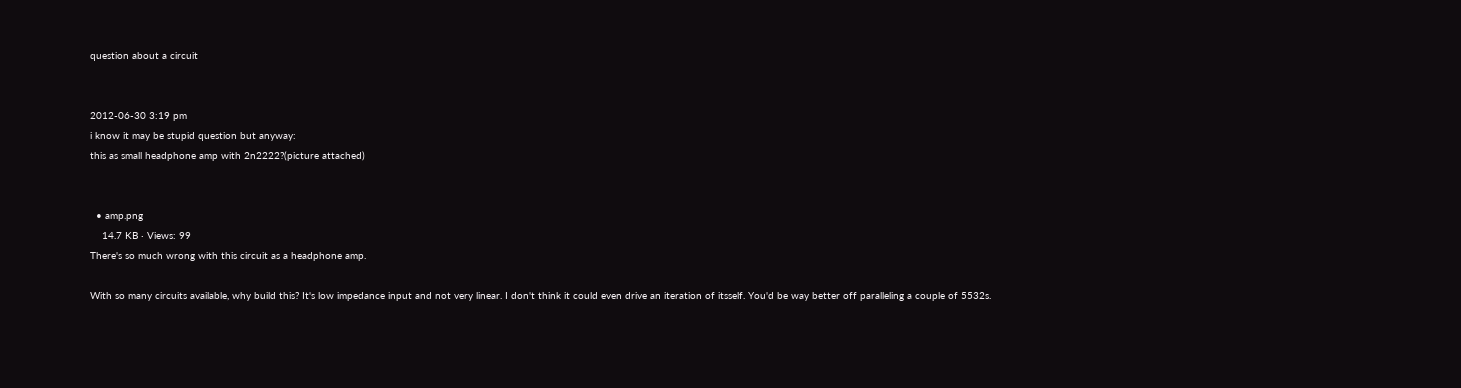question about a circuit


2012-06-30 3:19 pm
i know it may be stupid question but anyway:
this as small headphone amp with 2n2222?(picture attached)


  • amp.png
    14.7 KB · Views: 99
There's so much wrong with this circuit as a headphone amp.

With so many circuits available, why build this? It's low impedance input and not very linear. I don't think it could even drive an iteration of itsself. You'd be way better off paralleling a couple of 5532s.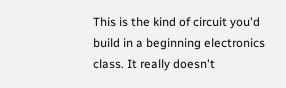This is the kind of circuit you'd build in a beginning electronics class. It really doesn't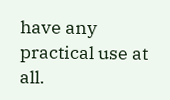have any practical use at all.